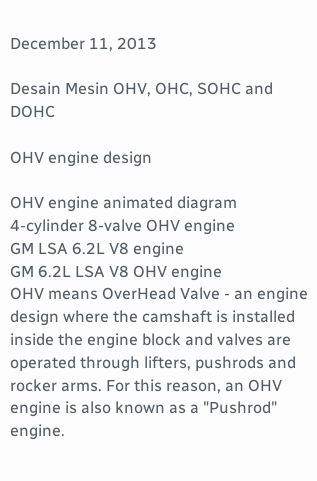December 11, 2013

Desain Mesin OHV, OHC, SOHC and DOHC

OHV engine design

OHV engine animated diagram
4-cylinder 8-valve OHV engine
GM LSA 6.2L V8 engine
GM 6.2L LSA V8 OHV engine
OHV means OverHead Valve - an engine design where the camshaft is installed inside the engine block and valves are operated through lifters, pushrods and rocker arms. For this reason, an OHV engine is also known as a "Pushrod" engine.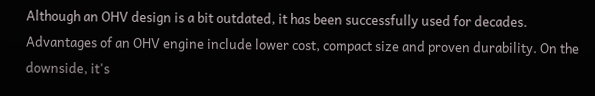Although an OHV design is a bit outdated, it has been successfully used for decades.
Advantages of an OHV engine include lower cost, compact size and proven durability. On the downside, it's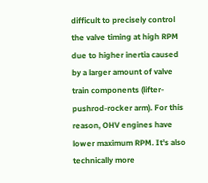difficult to precisely control the valve timing at high RPM due to higher inertia caused by a larger amount of valve train components (lifter-pushrod-rocker arm). For this reason, OHV engines have lower maximum RPM. It's also technically more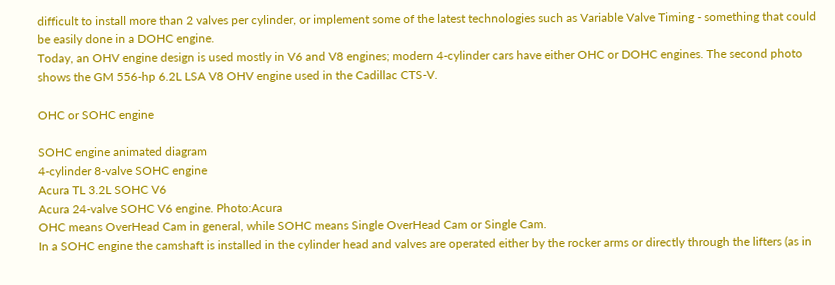difficult to install more than 2 valves per cylinder, or implement some of the latest technologies such as Variable Valve Timing - something that could be easily done in a DOHC engine.
Today, an OHV engine design is used mostly in V6 and V8 engines; modern 4-cylinder cars have either OHC or DOHC engines. The second photo shows the GM 556-hp 6.2L LSA V8 OHV engine used in the Cadillac CTS-V.

OHC or SOHC engine

SOHC engine animated diagram
4-cylinder 8-valve SOHC engine
Acura TL 3.2L SOHC V6
Acura 24-valve SOHC V6 engine. Photo:Acura
OHC means OverHead Cam in general, while SOHC means Single OverHead Cam or Single Cam.
In a SOHC engine the camshaft is installed in the cylinder head and valves are operated either by the rocker arms or directly through the lifters (as in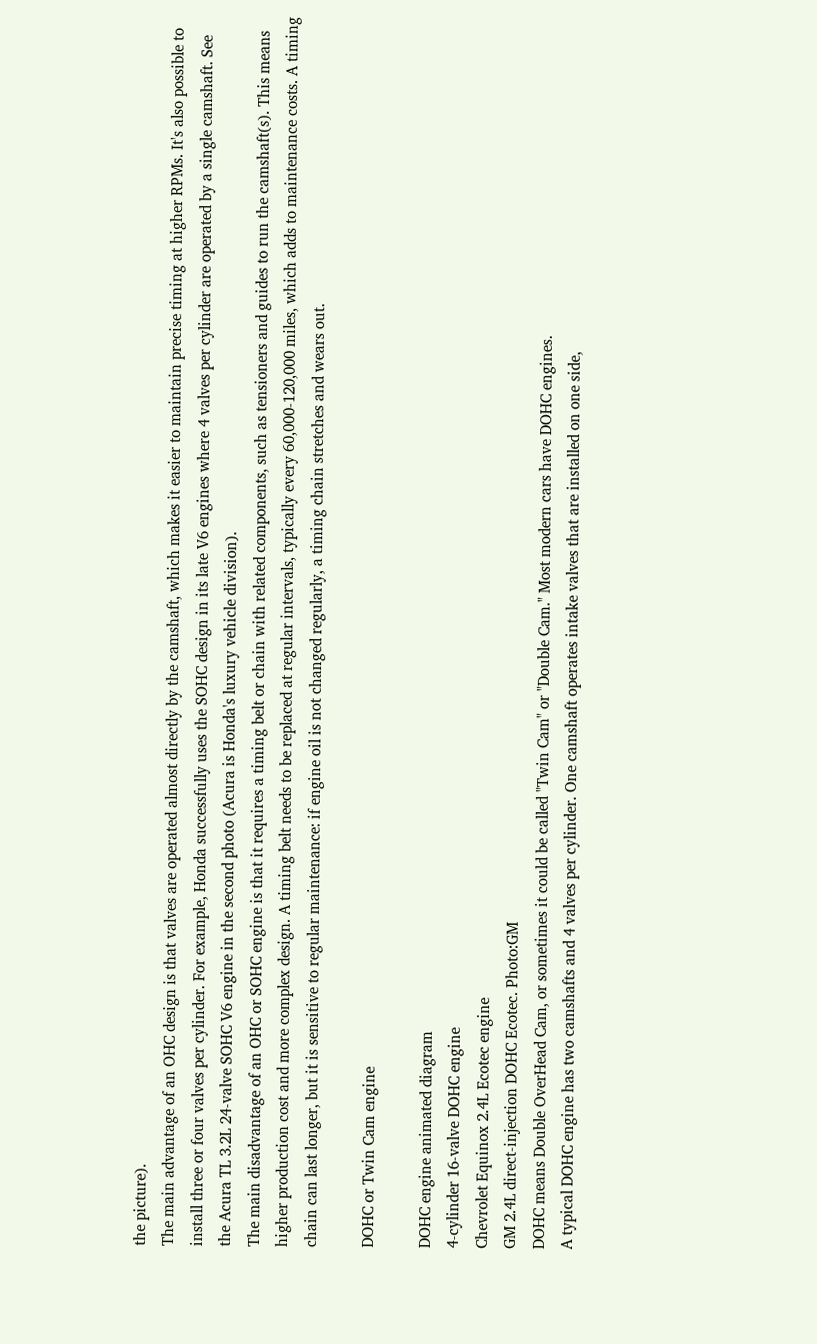the picture).
The main advantage of an OHC design is that valves are operated almost directly by the camshaft, which makes it easier to maintain precise timing at higher RPMs. It's also possible to install three or four valves per cylinder. For example, Honda successfully uses the SOHC design in its late V6 engines where 4 valves per cylinder are operated by a single camshaft. See the Acura TL 3.2L 24-valve SOHC V6 engine in the second photo (Acura is Honda's luxury vehicle division).
The main disadvantage of an OHC or SOHC engine is that it requires a timing belt or chain with related components, such as tensioners and guides to run the camshaft(s). This means higher production cost and more complex design. A timing belt needs to be replaced at regular intervals, typically every 60,000-120,000 miles, which adds to maintenance costs. A timing chain can last longer, but it is sensitive to regular maintenance: if engine oil is not changed regularly, a timing chain stretches and wears out.

DOHC or Twin Cam engine

DOHC engine animated diagram
4-cylinder 16-valve DOHC engine
Chevrolet Equinox 2.4L Ecotec engine
GM 2.4L direct-injection DOHC Ecotec. Photo:GM
DOHC means Double OverHead Cam, or sometimes it could be called "Twin Cam" or "Double Cam." Most modern cars have DOHC engines.
A typical DOHC engine has two camshafts and 4 valves per cylinder. One camshaft operates intake valves that are installed on one side,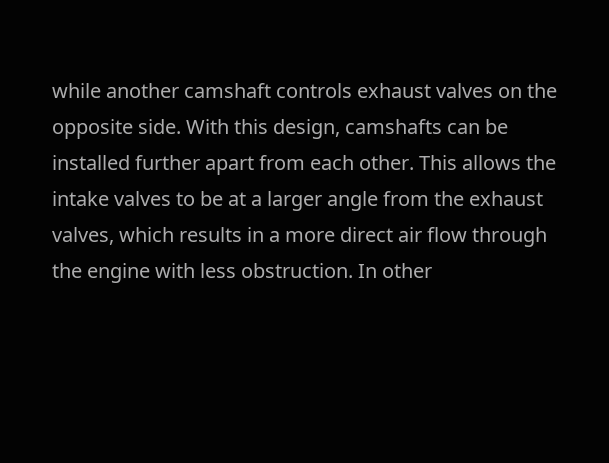while another camshaft controls exhaust valves on the opposite side. With this design, camshafts can be installed further apart from each other. This allows the intake valves to be at a larger angle from the exhaust valves, which results in a more direct air flow through the engine with less obstruction. In other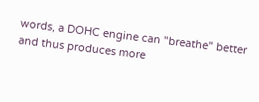words, a DOHC engine can "breathe" better and thus produces more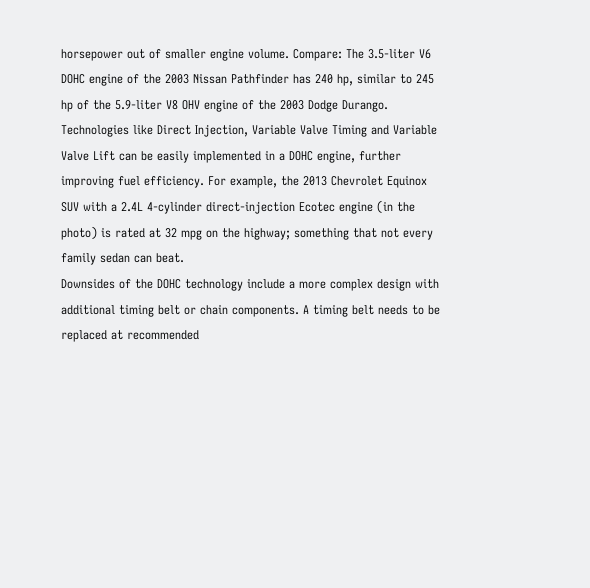horsepower out of smaller engine volume. Compare: The 3.5-liter V6 DOHC engine of the 2003 Nissan Pathfinder has 240 hp, similar to 245 hp of the 5.9-liter V8 OHV engine of the 2003 Dodge Durango.
Technologies like Direct Injection, Variable Valve Timing and Variable Valve Lift can be easily implemented in a DOHC engine, further improving fuel efficiency. For example, the 2013 Chevrolet Equinox SUV with a 2.4L 4-cylinder direct-injection Ecotec engine (in the photo) is rated at 32 mpg on the highway; something that not every family sedan can beat.
Downsides of the DOHC technology include a more complex design with additional timing belt or chain components. A timing belt needs to be replaced at recommended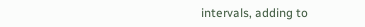intervals, adding to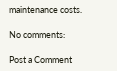maintenance costs.

No comments:

Post a Comment